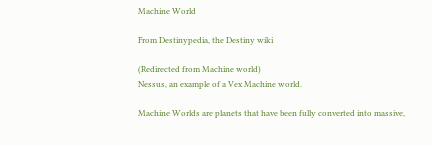Machine World

From Destinypedia, the Destiny wiki

(Redirected from Machine world)
Nessus, an example of a Vex Machine world.

Machine Worlds are planets that have been fully converted into massive,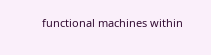functional machines within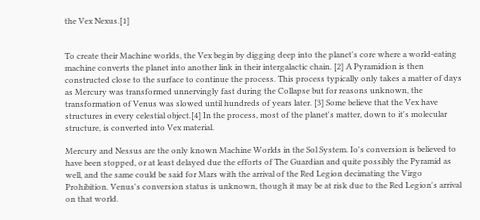the Vex Nexus.[1]


To create their Machine worlds, the Vex begin by digging deep into the planet's core where a world-eating machine converts the planet into another link in their intergalactic chain. [2] A Pyramidion is then constructed close to the surface to continue the process. This process typically only takes a matter of days as Mercury was transformed unnervingly fast during the Collapse but for reasons unknown, the transformation of Venus was slowed until hundreds of years later. [3] Some believe that the Vex have structures in every celestial object.[4] In the process, most of the planet's matter, down to it's molecular structure, is converted into Vex material.

Mercury and Nessus are the only known Machine Worlds in the Sol System. Io's conversion is believed to have been stopped, or at least delayed due the efforts of The Guardian and quite possibly the Pyramid as well, and the same could be said for Mars with the arrival of the Red Legion decimating the Virgo Prohibition. Venus's conversion status is unknown, though it may be at risk due to the Red Legion's arrival on that world.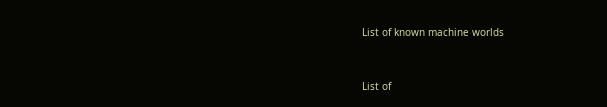List of known machine worlds


List of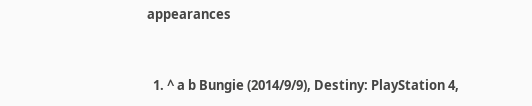appearances


  1. ^ a b Bungie (2014/9/9), Destiny: PlayStation 4,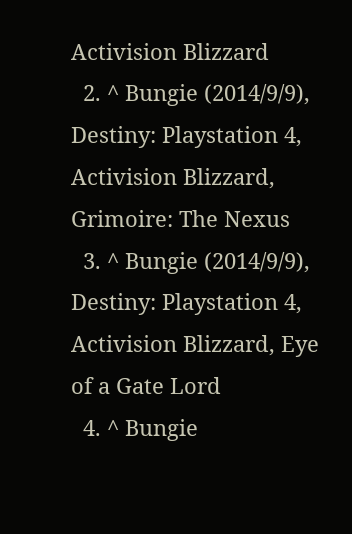Activision Blizzard
  2. ^ Bungie (2014/9/9), Destiny: Playstation 4, Activision Blizzard, Grimoire: The Nexus
  3. ^ Bungie (2014/9/9), Destiny: Playstation 4, Activision Blizzard, Eye of a Gate Lord
  4. ^ Bungie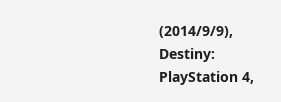(2014/9/9), Destiny: PlayStation 4,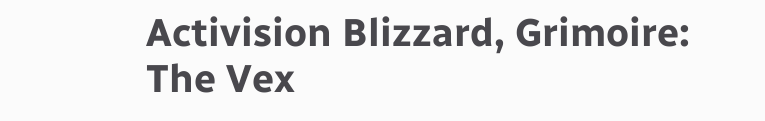Activision Blizzard, Grimoire: The Vex